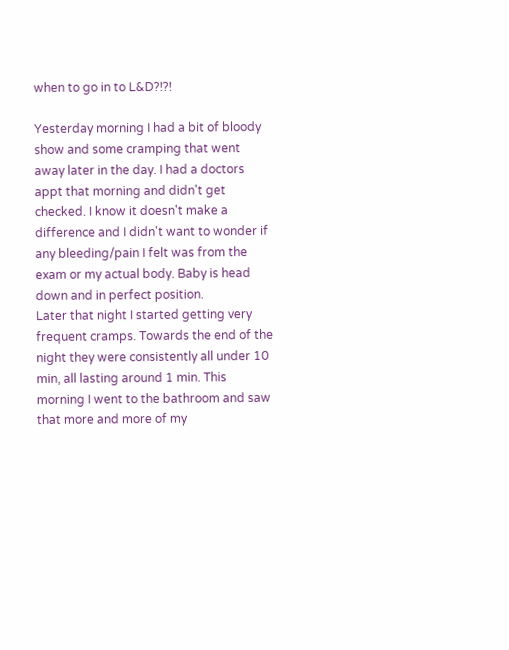when to go in to L&D?!?!

Yesterday morning I had a bit of bloody show and some cramping that went away later in the day. I had a doctors appt that morning and didn't get checked. I know it doesn't make a difference and I didn't want to wonder if any bleeding/pain I felt was from the exam or my actual body. Baby is head down and in perfect position.
Later that night I started getting very frequent cramps. Towards the end of the night they were consistently all under 10 min, all lasting around 1 min. This morning I went to the bathroom and saw that more and more of my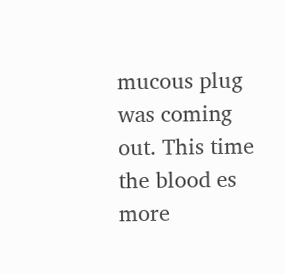mucous plug was coming out. This time the blood es more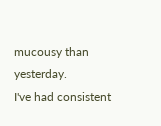mucousy than yesterday.
I've had consistent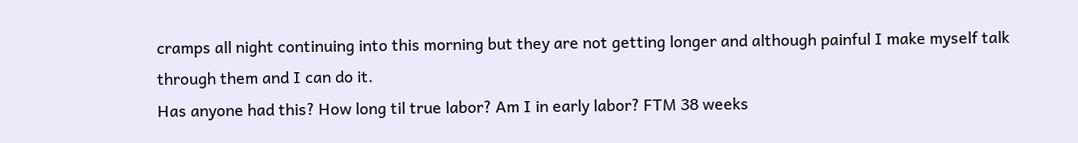cramps all night continuing into this morning but they are not getting longer and although painful I make myself talk through them and I can do it.
Has anyone had this? How long til true labor? Am I in early labor? FTM 38 weeks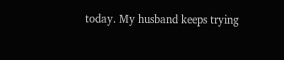today. My husband keeps trying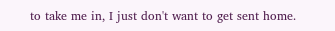to take me in, I just don't want to get sent home.